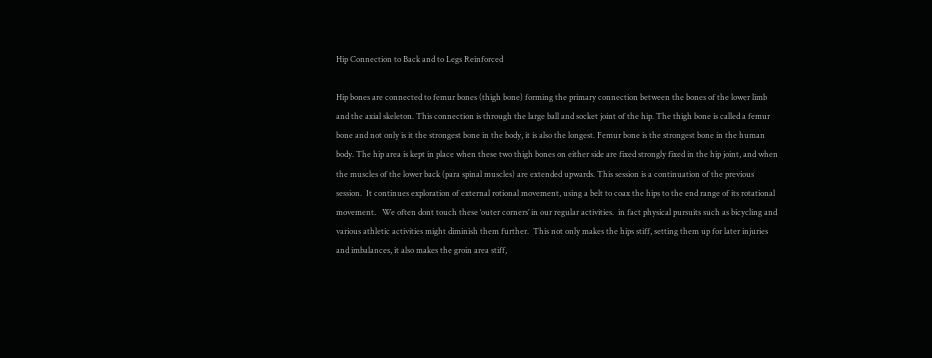Hip Connection to Back and to Legs Reinforced

Hip bones are connected to femur bones (thigh bone) forming the primary connection between the bones of the lower limb and the axial skeleton. This connection is through the large ball and socket joint of the hip. The thigh bone is called a femur bone and not only is it the strongest bone in the body, it is also the longest. Femur bone is the strongest bone in the human body. The hip area is kept in place when these two thigh bones on either side are fixed strongly fixed in the hip joint, and when the muscles of the lower back (para spinal muscles) are extended upwards. This session is a continuation of the previous session.  It continues exploration of external rotional movement, using a belt to coax the hips to the end range of its rotational movement.   We often dont touch these ‘outer corners’ in our regular activities.  in fact physical pursuits such as bicycling and various athletic activities might diminish them further.  This not only makes the hips stiff, setting them up for later injuries and imbalances, it also makes the groin area stiff,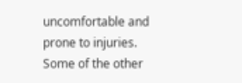uncomfortable and prone to injuries. Some of the other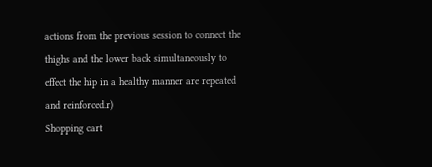actions from the previous session to connect the thighs and the lower back simultaneously to effect the hip in a healthy manner are repeated and reinforced.r)
Shopping cart